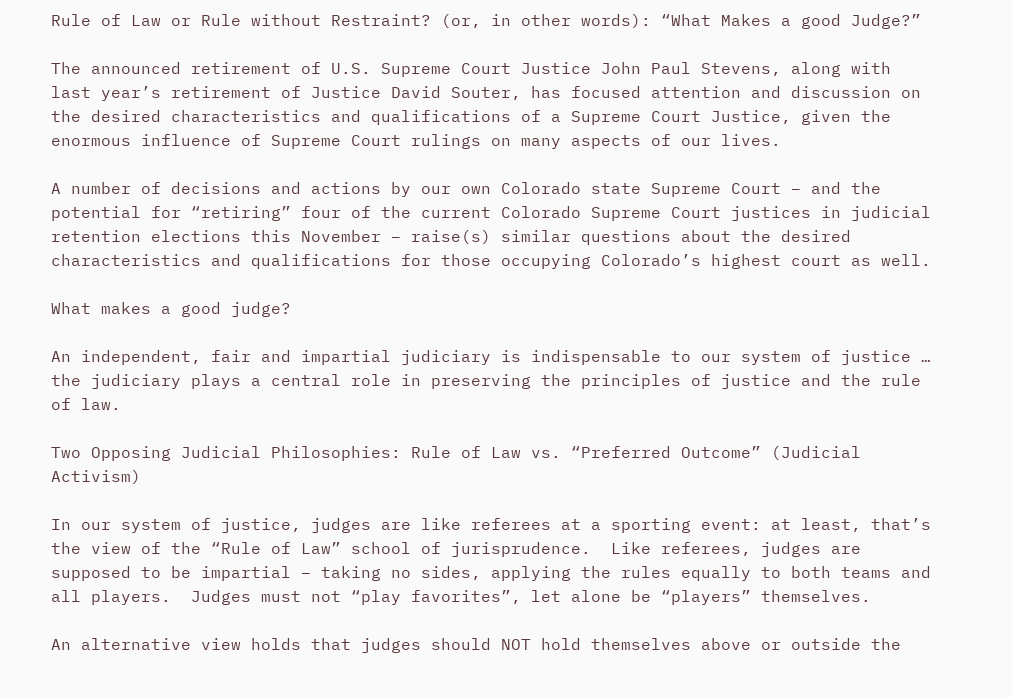Rule of Law or Rule without Restraint? (or, in other words): “What Makes a good Judge?”

The announced retirement of U.S. Supreme Court Justice John Paul Stevens, along with last year’s retirement of Justice David Souter, has focused attention and discussion on the desired characteristics and qualifications of a Supreme Court Justice, given the enormous influence of Supreme Court rulings on many aspects of our lives.

A number of decisions and actions by our own Colorado state Supreme Court – and the potential for “retiring” four of the current Colorado Supreme Court justices in judicial retention elections this November – raise(s) similar questions about the desired characteristics and qualifications for those occupying Colorado’s highest court as well.

What makes a good judge?

An independent, fair and impartial judiciary is indispensable to our system of justice … the judiciary plays a central role in preserving the principles of justice and the rule of law.

Two Opposing Judicial Philosophies: Rule of Law vs. “Preferred Outcome” (Judicial Activism)

In our system of justice, judges are like referees at a sporting event: at least, that’s the view of the “Rule of Law” school of jurisprudence.  Like referees, judges are supposed to be impartial – taking no sides, applying the rules equally to both teams and all players.  Judges must not “play favorites”, let alone be “players” themselves.

An alternative view holds that judges should NOT hold themselves above or outside the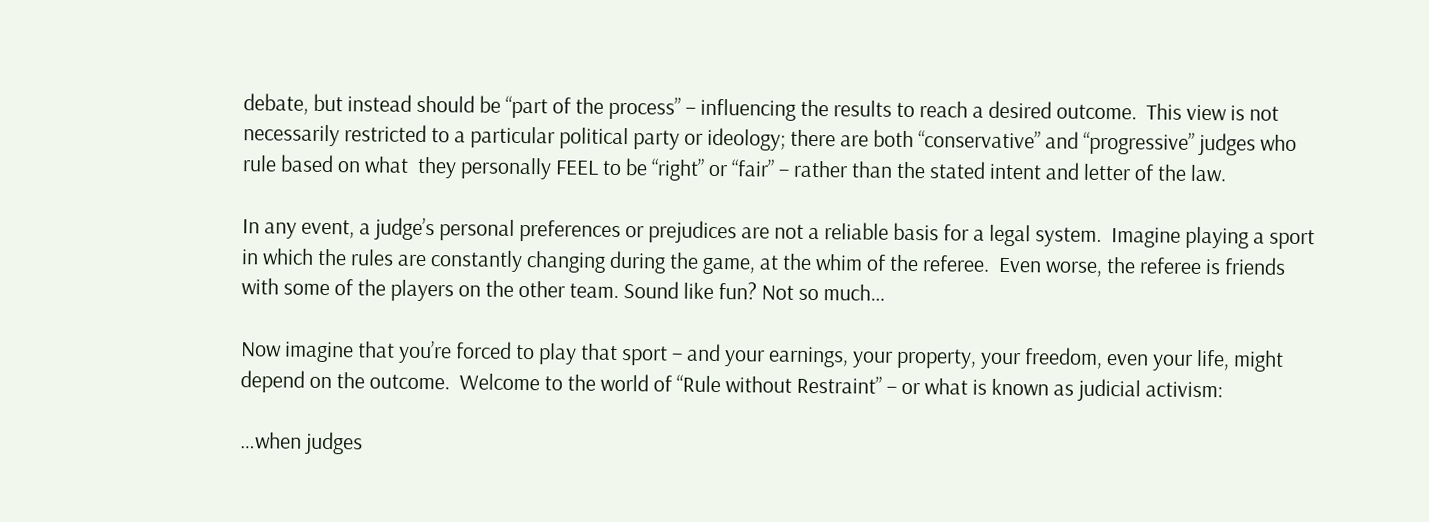debate, but instead should be “part of the process” – influencing the results to reach a desired outcome.  This view is not necessarily restricted to a particular political party or ideology; there are both “conservative” and “progressive” judges who rule based on what  they personally FEEL to be “right” or “fair” – rather than the stated intent and letter of the law.

In any event, a judge’s personal preferences or prejudices are not a reliable basis for a legal system.  Imagine playing a sport in which the rules are constantly changing during the game, at the whim of the referee.  Even worse, the referee is friends with some of the players on the other team. Sound like fun? Not so much…

Now imagine that you’re forced to play that sport – and your earnings, your property, your freedom, even your life, might depend on the outcome.  Welcome to the world of “Rule without Restraint” – or what is known as judicial activism:

…when judges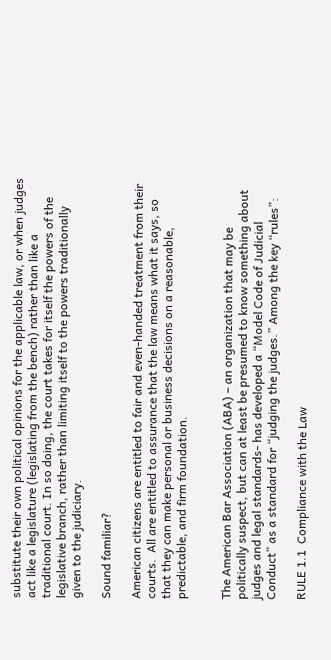substitute their own political opinions for the applicable law, or when judges act like a legislature (legislating from the bench) rather than like a traditional court. In so doing, the court takes for itself the powers of the legislative branch, rather than limiting itself to the powers traditionally given to the judiciary.

Sound familiar?

American citizens are entitled to fair and even-handed treatment from their courts.  All are entitled to assurance that the law means what it says, so that they can make personal or business decisions on a reasonable, predictable, and firm foundation.


The American Bar Association (ABA) – an organization that may be politically suspect, but can at least be presumed to know something about judges and legal standards- has developed a “Model Code of Judicial Conduct” as a standard for “judging the judges.” Among the key “rules”:

RULE 1.1  Compliance with the Law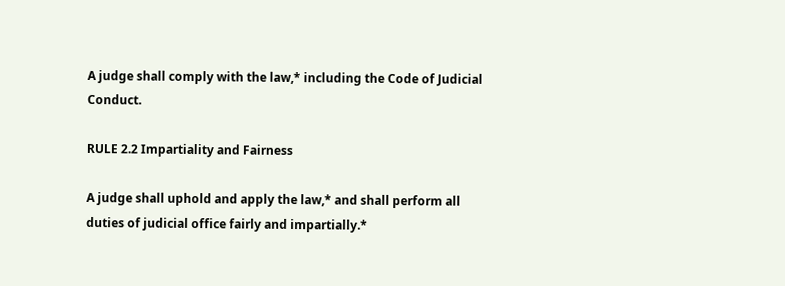A judge shall comply with the law,* including the Code of Judicial Conduct.

RULE 2.2 Impartiality and Fairness

A judge shall uphold and apply the law,* and shall perform all duties of judicial office fairly and impartially.*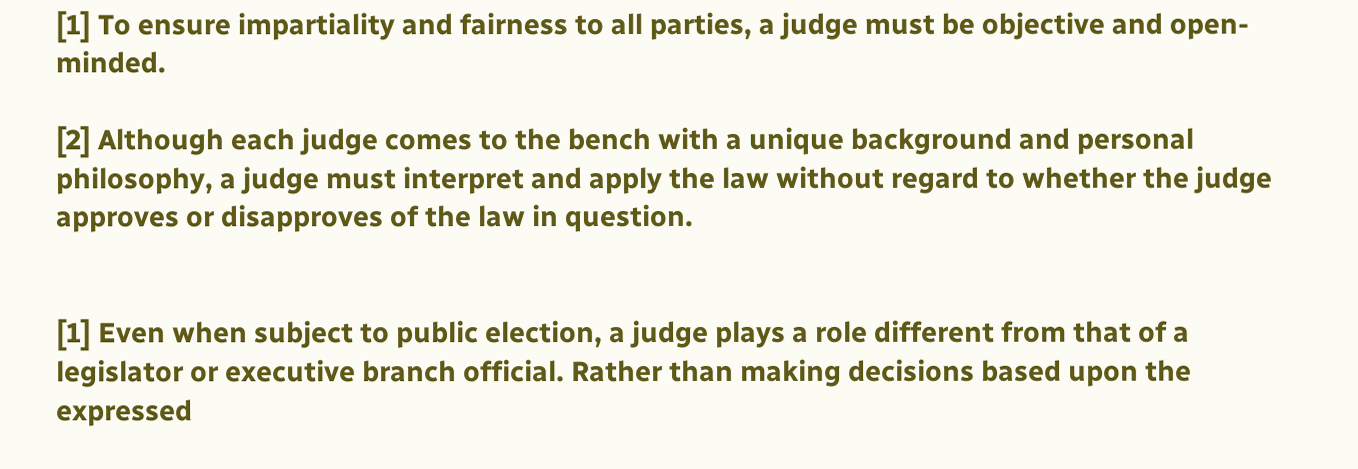[1] To ensure impartiality and fairness to all parties, a judge must be objective and open-minded.

[2] Although each judge comes to the bench with a unique background and personal philosophy, a judge must interpret and apply the law without regard to whether the judge approves or disapproves of the law in question.


[1] Even when subject to public election, a judge plays a role different from that of a legislator or executive branch official. Rather than making decisions based upon the expressed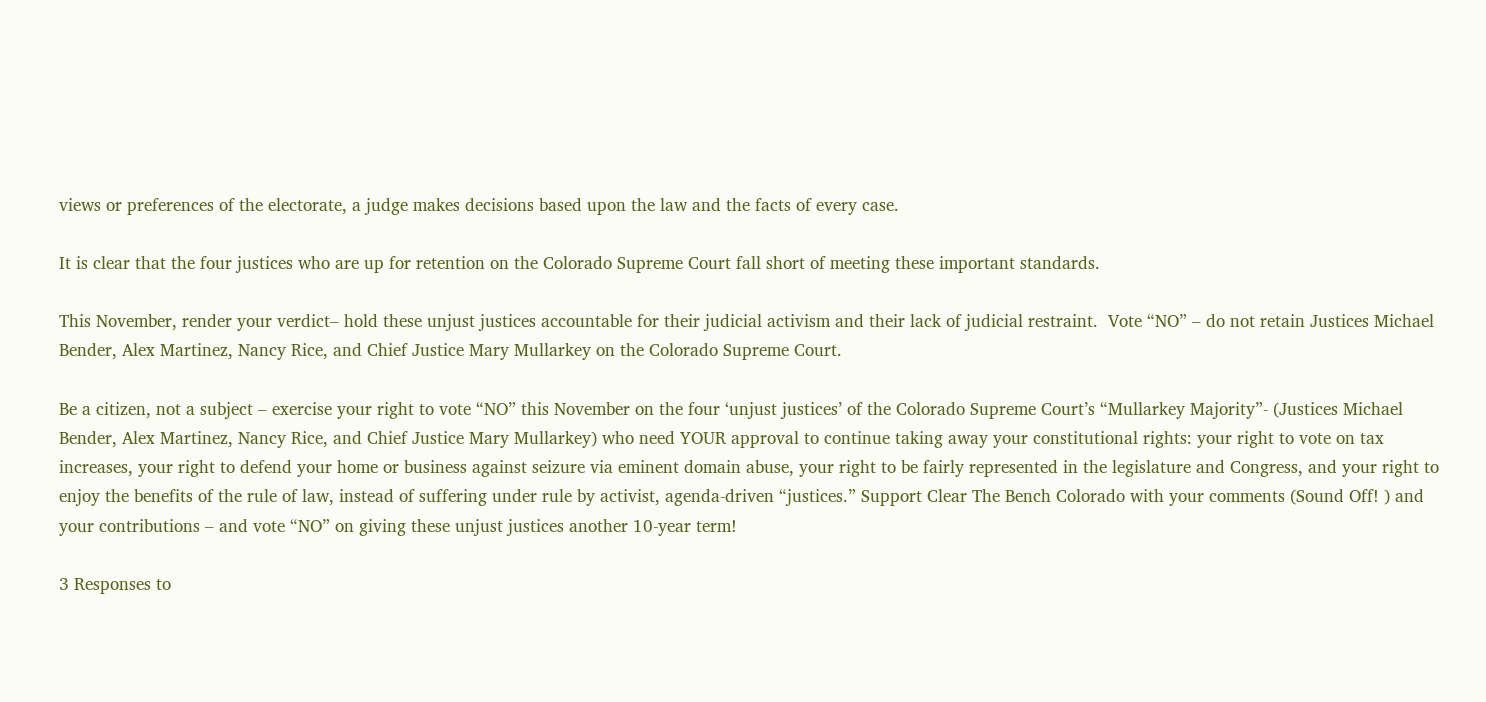views or preferences of the electorate, a judge makes decisions based upon the law and the facts of every case.

It is clear that the four justices who are up for retention on the Colorado Supreme Court fall short of meeting these important standards.

This November, render your verdict– hold these unjust justices accountable for their judicial activism and their lack of judicial restraint.  Vote “NO” – do not retain Justices Michael Bender, Alex Martinez, Nancy Rice, and Chief Justice Mary Mullarkey on the Colorado Supreme Court.

Be a citizen, not a subject – exercise your right to vote “NO” this November on the four ‘unjust justices’ of the Colorado Supreme Court’s “Mullarkey Majority”- (Justices Michael Bender, Alex Martinez, Nancy Rice, and Chief Justice Mary Mullarkey) who need YOUR approval to continue taking away your constitutional rights: your right to vote on tax increases, your right to defend your home or business against seizure via eminent domain abuse, your right to be fairly represented in the legislature and Congress, and your right to enjoy the benefits of the rule of law, instead of suffering under rule by activist, agenda-driven “justices.” Support Clear The Bench Colorado with your comments (Sound Off! ) and your contributions – and vote “NO” on giving these unjust justices another 10-year term!

3 Responses to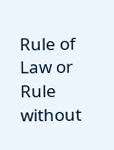Rule of Law or Rule without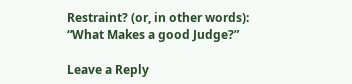Restraint? (or, in other words): “What Makes a good Judge?”

Leave a Reply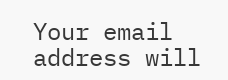Your email address will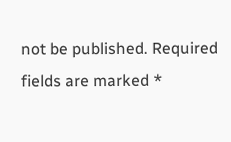not be published. Required fields are marked *